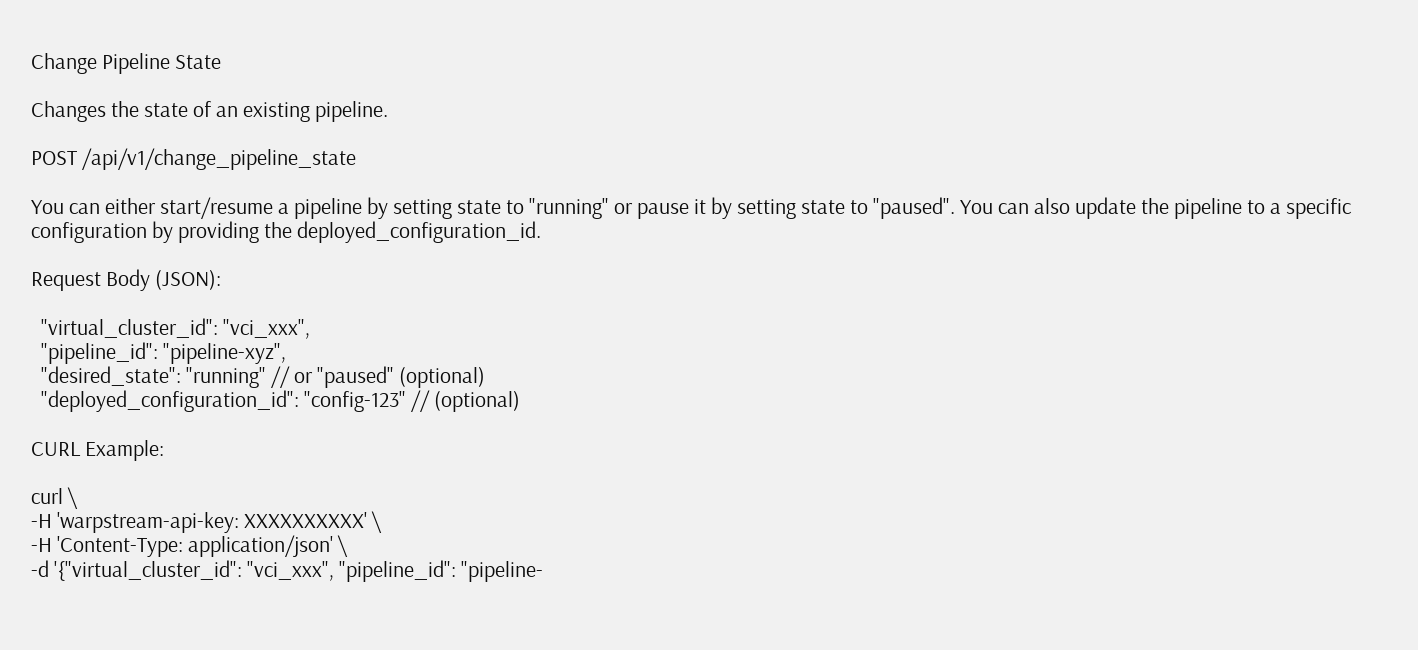Change Pipeline State

Changes the state of an existing pipeline.

POST /api/v1/change_pipeline_state

You can either start/resume a pipeline by setting state to "running" or pause it by setting state to "paused". You can also update the pipeline to a specific configuration by providing the deployed_configuration_id.

Request Body (JSON):

  "virtual_cluster_id": "vci_xxx",
  "pipeline_id": "pipeline-xyz",
  "desired_state": "running" // or "paused" (optional)
  "deployed_configuration_id": "config-123" // (optional)

CURL Example:

curl \
-H 'warpstream-api-key: XXXXXXXXXX' \
-H 'Content-Type: application/json' \
-d '{"virtual_cluster_id": "vci_xxx", "pipeline_id": "pipeline-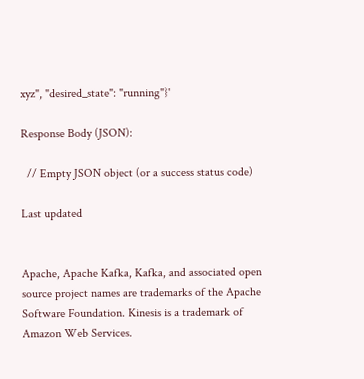xyz", "desired_state": "running"}'

Response Body (JSON):

  // Empty JSON object (or a success status code)

Last updated


Apache, Apache Kafka, Kafka, and associated open source project names are trademarks of the Apache Software Foundation. Kinesis is a trademark of Amazon Web Services.